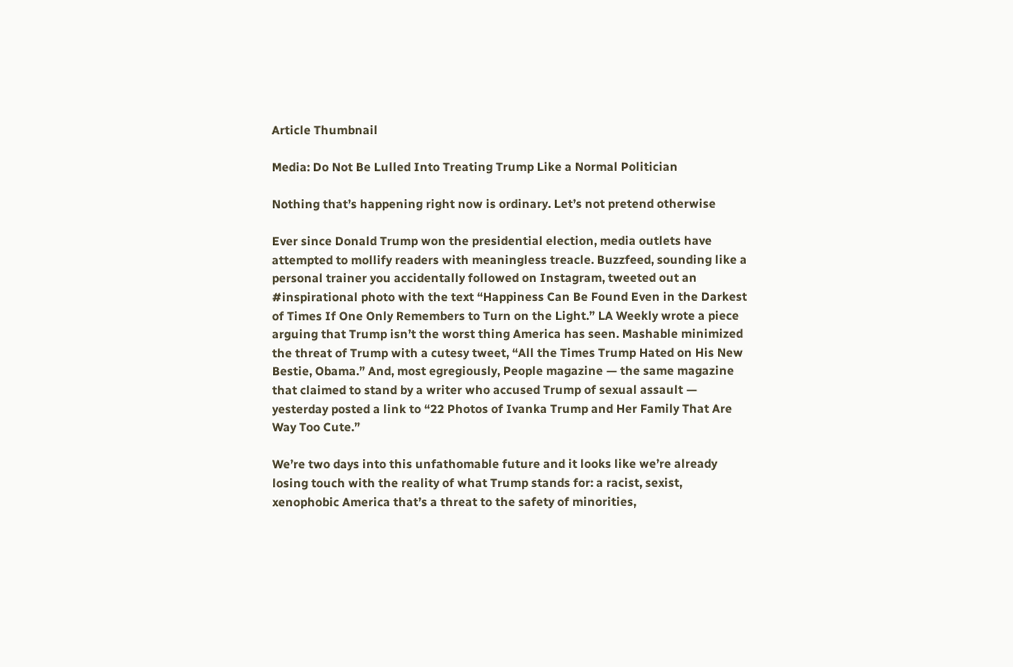Article Thumbnail

Media: Do Not Be Lulled Into Treating Trump Like a Normal Politician

Nothing that’s happening right now is ordinary. Let’s not pretend otherwise

Ever since Donald Trump won the presidential election, media outlets have attempted to mollify readers with meaningless treacle. Buzzfeed, sounding like a personal trainer you accidentally followed on Instagram, tweeted out an #inspirational photo with the text “Happiness Can Be Found Even in the Darkest of Times If One Only Remembers to Turn on the Light.” LA Weekly wrote a piece arguing that Trump isn’t the worst thing America has seen. Mashable minimized the threat of Trump with a cutesy tweet, “All the Times Trump Hated on His New Bestie, Obama.” And, most egregiously, People magazine — the same magazine that claimed to stand by a writer who accused Trump of sexual assault — yesterday posted a link to “22 Photos of Ivanka Trump and Her Family That Are Way Too Cute.”

We’re two days into this unfathomable future and it looks like we’re already losing touch with the reality of what Trump stands for: a racist, sexist, xenophobic America that’s a threat to the safety of minorities,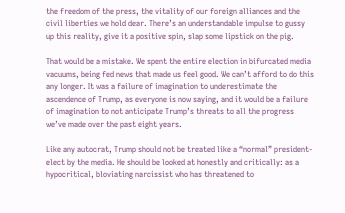the freedom of the press, the vitality of our foreign alliances and the civil liberties we hold dear. There’s an understandable impulse to gussy up this reality, give it a positive spin, slap some lipstick on the pig.

That would be a mistake. We spent the entire election in bifurcated media vacuums, being fed news that made us feel good. We can’t afford to do this any longer. It was a failure of imagination to underestimate the ascendence of Trump, as everyone is now saying, and it would be a failure of imagination to not anticipate Trump’s threats to all the progress we’ve made over the past eight years.

Like any autocrat, Trump should not be treated like a “normal” president-elect by the media. He should be looked at honestly and critically: as a hypocritical, bloviating narcissist who has threatened to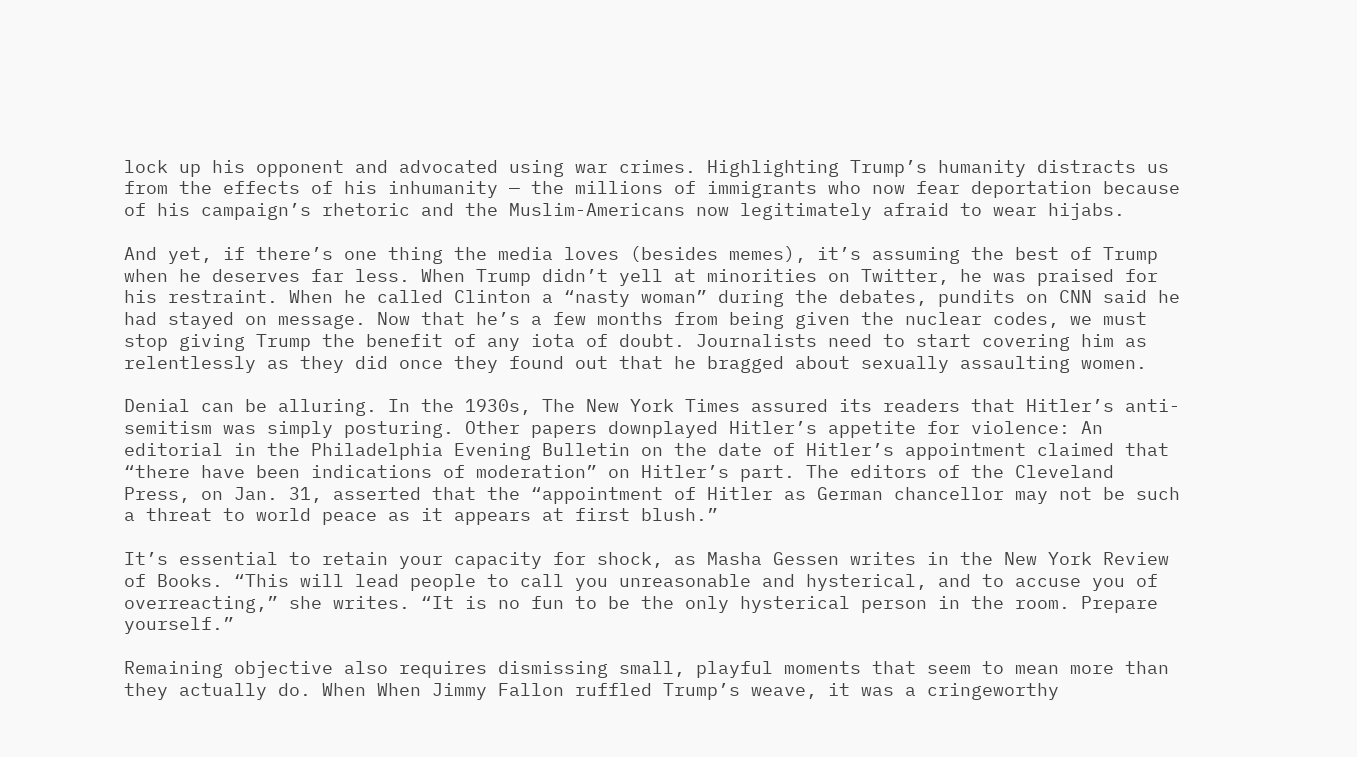lock up his opponent and advocated using war crimes. Highlighting Trump’s humanity distracts us from the effects of his inhumanity — the millions of immigrants who now fear deportation because of his campaign’s rhetoric and the Muslim-Americans now legitimately afraid to wear hijabs.

And yet, if there’s one thing the media loves (besides memes), it’s assuming the best of Trump when he deserves far less. When Trump didn’t yell at minorities on Twitter, he was praised for his restraint. When he called Clinton a “nasty woman” during the debates, pundits on CNN said he had stayed on message. Now that he’s a few months from being given the nuclear codes, we must stop giving Trump the benefit of any iota of doubt. Journalists need to start covering him as relentlessly as they did once they found out that he bragged about sexually assaulting women.

Denial can be alluring. In the 1930s, The New York Times assured its readers that Hitler’s anti-semitism was simply posturing. Other papers downplayed Hitler’s appetite for violence: An editorial in the Philadelphia Evening Bulletin on the date of Hitler’s appointment claimed that “there have been indications of moderation” on Hitler’s part. The editors of the Cleveland Press, on Jan. 31, asserted that the “appointment of Hitler as German chancellor may not be such a threat to world peace as it appears at first blush.”

It’s essential to retain your capacity for shock, as Masha Gessen writes in the New York Review of Books. “This will lead people to call you unreasonable and hysterical, and to accuse you of overreacting,” she writes. “It is no fun to be the only hysterical person in the room. Prepare yourself.”

Remaining objective also requires dismissing small, playful moments that seem to mean more than they actually do. When When Jimmy Fallon ruffled Trump’s weave, it was a cringeworthy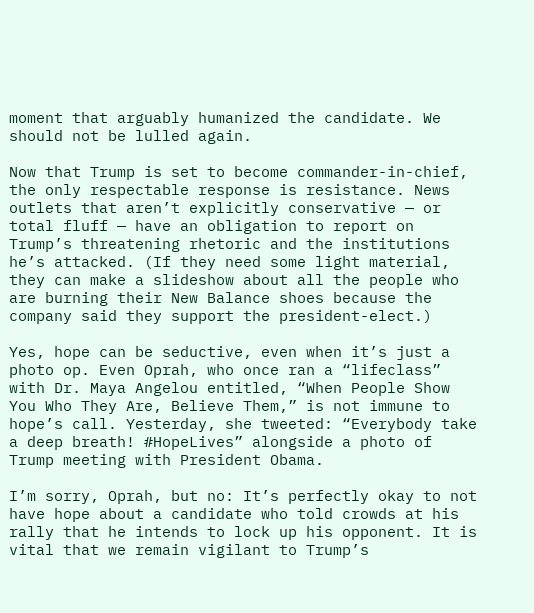moment that arguably humanized the candidate. We should not be lulled again.

Now that Trump is set to become commander-in-chief, the only respectable response is resistance. News outlets that aren’t explicitly conservative — or total fluff — have an obligation to report on Trump’s threatening rhetoric and the institutions he’s attacked. (If they need some light material, they can make a slideshow about all the people who are burning their New Balance shoes because the company said they support the president-elect.)

Yes, hope can be seductive, even when it’s just a photo op. Even Oprah, who once ran a “lifeclass” with Dr. Maya Angelou entitled, “When People Show You Who They Are, Believe Them,” is not immune to hope’s call. Yesterday, she tweeted: “Everybody take a deep breath! #HopeLives” alongside a photo of Trump meeting with President Obama.

I’m sorry, Oprah, but no: It’s perfectly okay to not have hope about a candidate who told crowds at his rally that he intends to lock up his opponent. It is vital that we remain vigilant to Trump’s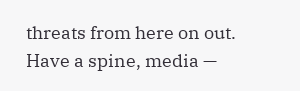threats from here on out. Have a spine, media —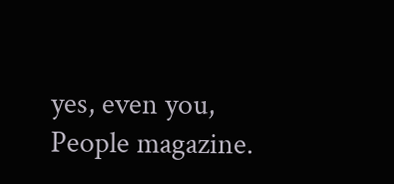yes, even you, People magazine.